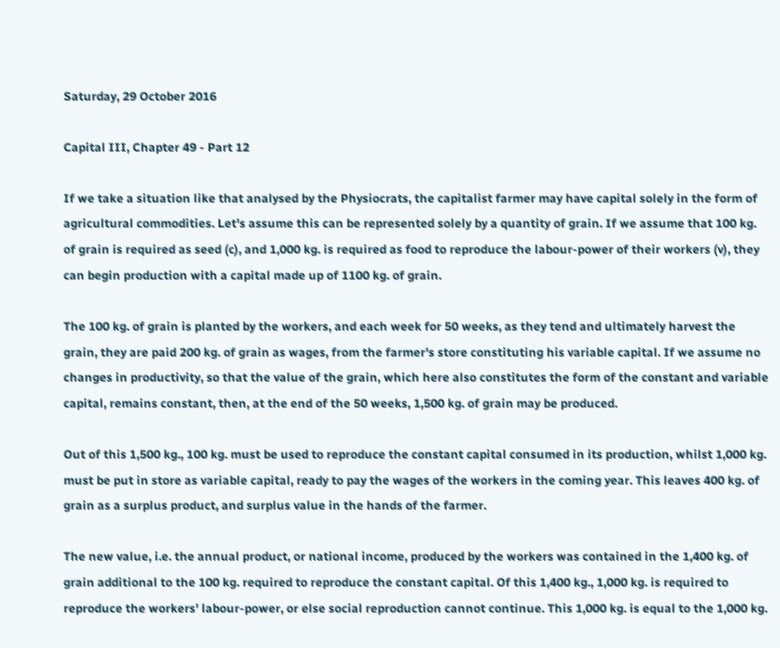Saturday, 29 October 2016

Capital III, Chapter 49 - Part 12

If we take a situation like that analysed by the Physiocrats, the capitalist farmer may have capital solely in the form of agricultural commodities. Let's assume this can be represented solely by a quantity of grain. If we assume that 100 kg. of grain is required as seed (c), and 1,000 kg. is required as food to reproduce the labour-power of their workers (v), they can begin production with a capital made up of 1100 kg. of grain.

The 100 kg. of grain is planted by the workers, and each week for 50 weeks, as they tend and ultimately harvest the grain, they are paid 200 kg. of grain as wages, from the farmer's store constituting his variable capital. If we assume no changes in productivity, so that the value of the grain, which here also constitutes the form of the constant and variable capital, remains constant, then, at the end of the 50 weeks, 1,500 kg. of grain may be produced.

Out of this 1,500 kg., 100 kg. must be used to reproduce the constant capital consumed in its production, whilst 1,000 kg. must be put in store as variable capital, ready to pay the wages of the workers in the coming year. This leaves 400 kg. of grain as a surplus product, and surplus value in the hands of the farmer.

The new value, i.e. the annual product, or national income, produced by the workers was contained in the 1,400 kg. of grain additional to the 100 kg. required to reproduce the constant capital. Of this 1,400 kg., 1,000 kg. is required to reproduce the workers' labour-power, or else social reproduction cannot continue. This 1,000 kg. is equal to the 1,000 kg.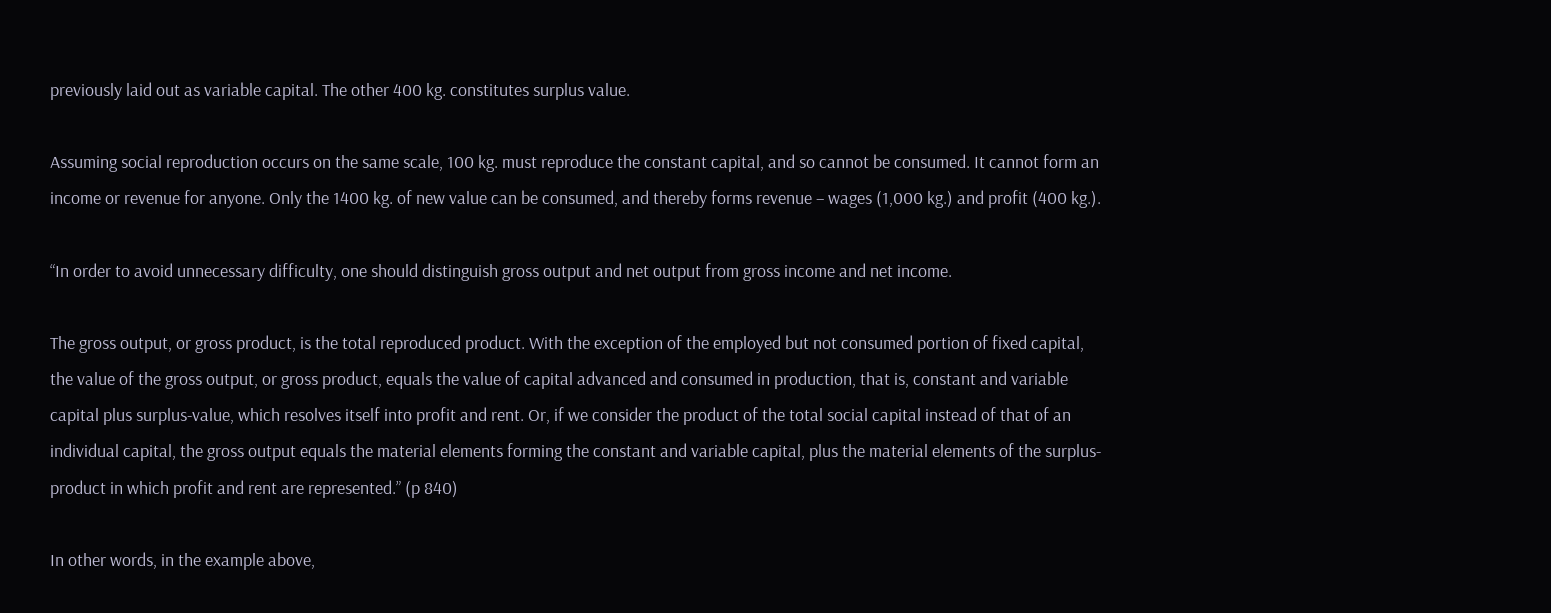previously laid out as variable capital. The other 400 kg. constitutes surplus value.

Assuming social reproduction occurs on the same scale, 100 kg. must reproduce the constant capital, and so cannot be consumed. It cannot form an income or revenue for anyone. Only the 1400 kg. of new value can be consumed, and thereby forms revenue – wages (1,000 kg.) and profit (400 kg.).

“In order to avoid unnecessary difficulty, one should distinguish gross output and net output from gross income and net income.

The gross output, or gross product, is the total reproduced product. With the exception of the employed but not consumed portion of fixed capital, the value of the gross output, or gross product, equals the value of capital advanced and consumed in production, that is, constant and variable capital plus surplus-value, which resolves itself into profit and rent. Or, if we consider the product of the total social capital instead of that of an individual capital, the gross output equals the material elements forming the constant and variable capital, plus the material elements of the surplus-product in which profit and rent are represented.” (p 840)

In other words, in the example above,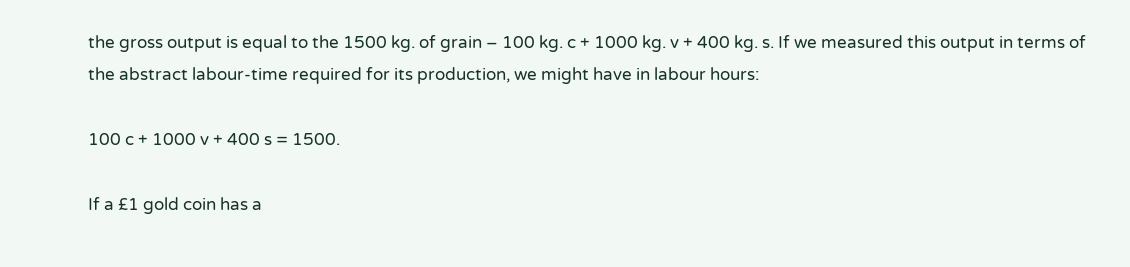the gross output is equal to the 1500 kg. of grain – 100 kg. c + 1000 kg. v + 400 kg. s. If we measured this output in terms of the abstract labour-time required for its production, we might have in labour hours:

100 c + 1000 v + 400 s = 1500.

If a £1 gold coin has a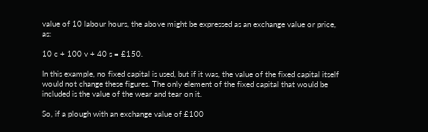value of 10 labour hours, the above might be expressed as an exchange value or price, as:

10 c + 100 v + 40 s = £150.

In this example, no fixed capital is used, but if it was, the value of the fixed capital itself would not change these figures. The only element of the fixed capital that would be included is the value of the wear and tear on it.

So, if a plough with an exchange value of £100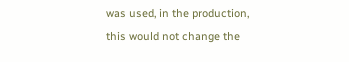was used, in the production, this would not change the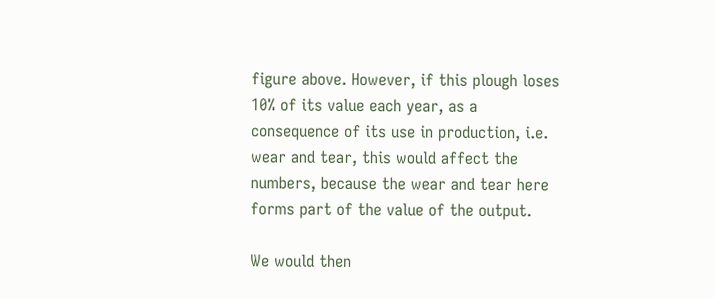figure above. However, if this plough loses 10% of its value each year, as a consequence of its use in production, i.e. wear and tear, this would affect the numbers, because the wear and tear here forms part of the value of the output.

We would then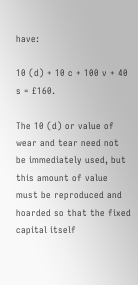have:

10 (d) + 10 c + 100 v + 40 s = £160.

The 10 (d) or value of wear and tear need not be immediately used, but this amount of value must be reproduced and hoarded so that the fixed capital itself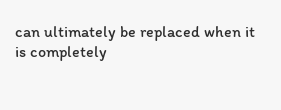can ultimately be replaced when it is completely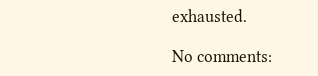exhausted.

No comments: